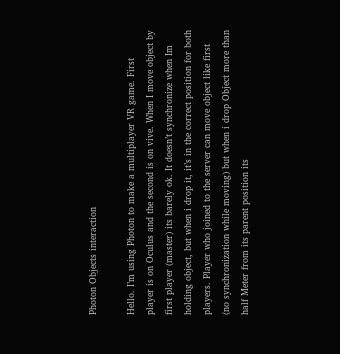Photon Objects interaction

Hello. I’m using Photon to make a multiplayer VR game. First player is on Oculus and the second is on vive. When I move object by first player (master) its barely ok. It doesn’t synchronize when Im holding object, but when i drop it, it’s in the correct position for both players. Player who joined to the server can move object like first (no synchronization while moving) but when i drop Object more than half Meter from its parent position its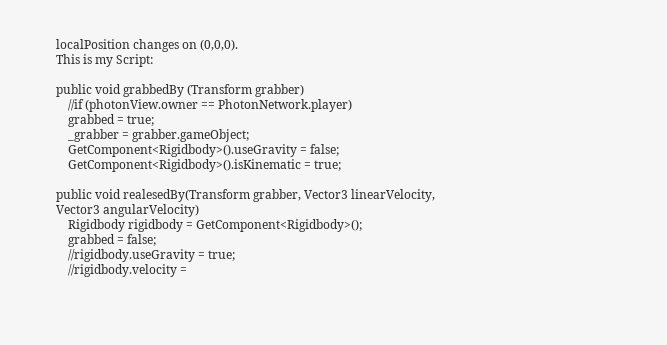localPosition changes on (0,0,0).
This is my Script:

public void grabbedBy (Transform grabber)
    //if (photonView.owner == PhotonNetwork.player)
    grabbed = true;
    _grabber = grabber.gameObject;
    GetComponent<Rigidbody>().useGravity = false;
    GetComponent<Rigidbody>().isKinematic = true;

public void realesedBy(Transform grabber, Vector3 linearVelocity, Vector3 angularVelocity)
    Rigidbody rigidbody = GetComponent<Rigidbody>();
    grabbed = false;
    //rigidbody.useGravity = true;
    //rigidbody.velocity =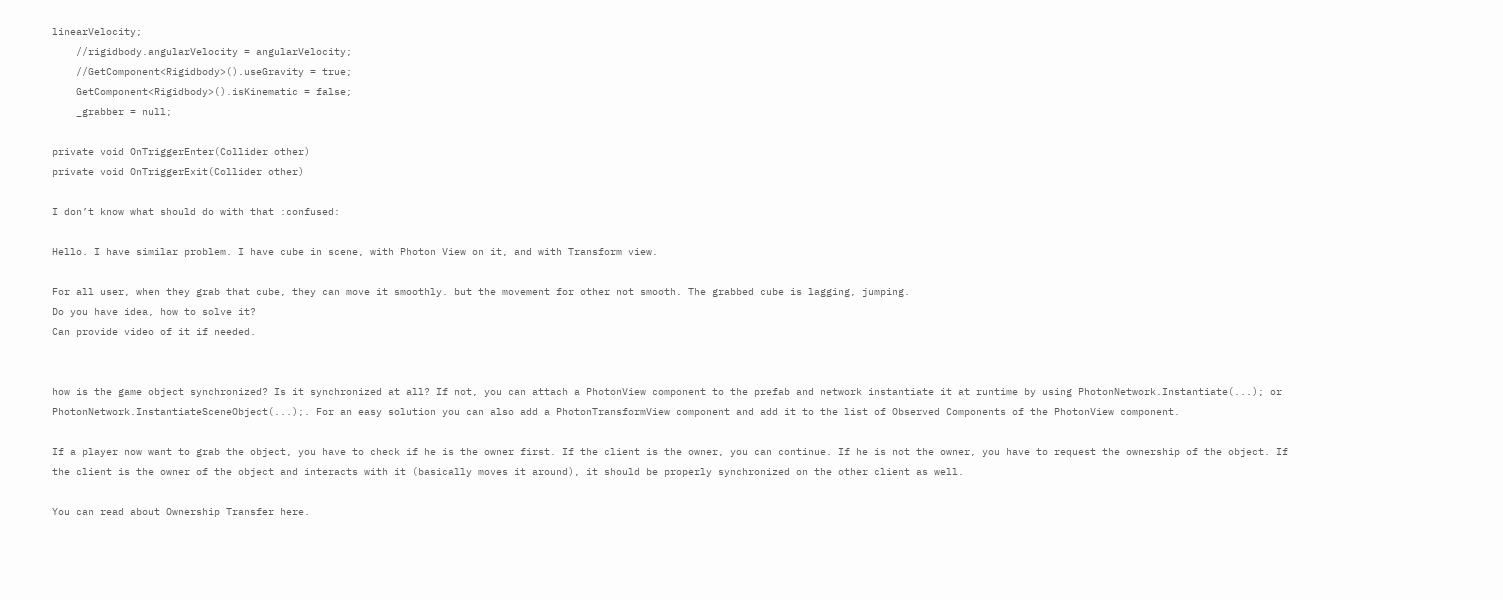linearVelocity;
    //rigidbody.angularVelocity = angularVelocity;
    //GetComponent<Rigidbody>().useGravity = true;
    GetComponent<Rigidbody>().isKinematic = false;
    _grabber = null;

private void OnTriggerEnter(Collider other)
private void OnTriggerExit(Collider other)

I don’t know what should do with that :confused:

Hello. I have similar problem. I have cube in scene, with Photon View on it, and with Transform view.

For all user, when they grab that cube, they can move it smoothly. but the movement for other not smooth. The grabbed cube is lagging, jumping.
Do you have idea, how to solve it?
Can provide video of it if needed.


how is the game object synchronized? Is it synchronized at all? If not, you can attach a PhotonView component to the prefab and network instantiate it at runtime by using PhotonNetwork.Instantiate(...); or PhotonNetwork.InstantiateSceneObject(...);. For an easy solution you can also add a PhotonTransformView component and add it to the list of Observed Components of the PhotonView component.

If a player now want to grab the object, you have to check if he is the owner first. If the client is the owner, you can continue. If he is not the owner, you have to request the ownership of the object. If the client is the owner of the object and interacts with it (basically moves it around), it should be properly synchronized on the other client as well.

You can read about Ownership Transfer here.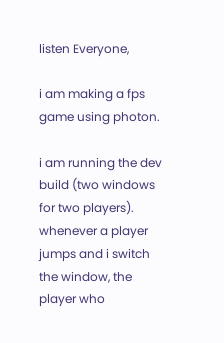listen Everyone,

i am making a fps game using photon.

i am running the dev build (two windows for two players).
whenever a player jumps and i switch the window, the player who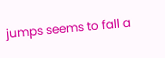jumps seems to fall a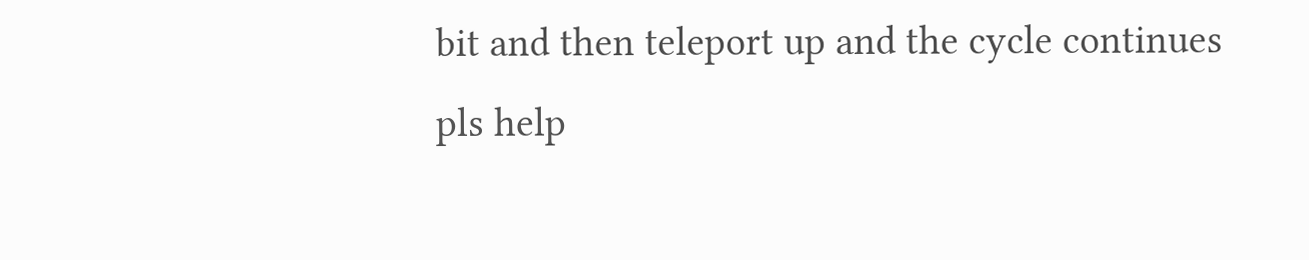bit and then teleport up and the cycle continues pls help